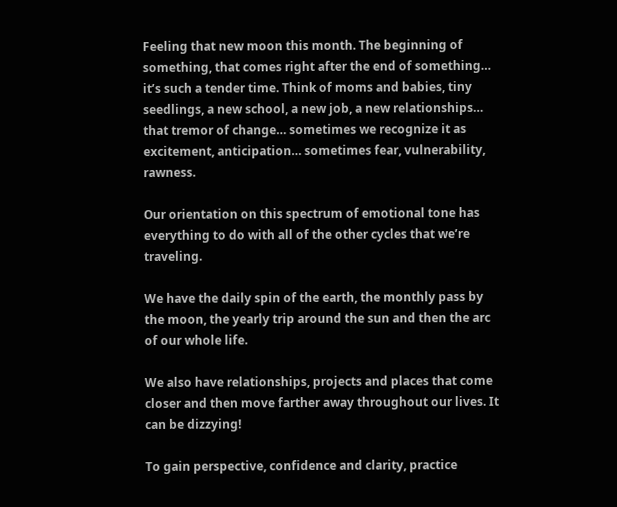Feeling that new moon this month. The beginning of something, that comes right after the end of something… it’s such a tender time. Think of moms and babies, tiny seedlings, a new school, a new job, a new relationships… that tremor of change… sometimes we recognize it as excitement, anticipation… sometimes fear, vulnerability, rawness.

Our orientation on this spectrum of emotional tone has everything to do with all of the other cycles that we’re traveling.

We have the daily spin of the earth, the monthly pass by the moon, the yearly trip around the sun and then the arc of our whole life.

We also have relationships, projects and places that come closer and then move farther away throughout our lives. It can be dizzying!

To gain perspective, confidence and clarity, practice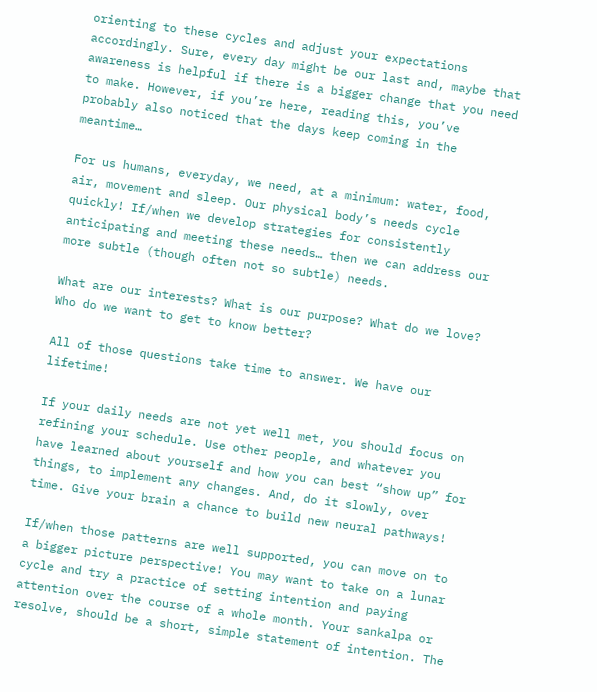orienting to these cycles and adjust your expectations accordingly. Sure, every day might be our last and, maybe that awareness is helpful if there is a bigger change that you need to make. However, if you’re here, reading this, you’ve probably also noticed that the days keep coming in the meantime…

For us humans, everyday, we need, at a minimum: water, food, air, movement and sleep. Our physical body’s needs cycle quickly! If/when we develop strategies for consistently anticipating and meeting these needs… then we can address our more subtle (though often not so subtle) needs.

What are our interests? What is our purpose? What do we love? Who do we want to get to know better?

All of those questions take time to answer. We have our lifetime!

If your daily needs are not yet well met, you should focus on refining your schedule. Use other people, and whatever you have learned about yourself and how you can best “show up” for things, to implement any changes. And, do it slowly, over time. Give your brain a chance to build new neural pathways!

If/when those patterns are well supported, you can move on to a bigger picture perspective! You may want to take on a lunar cycle and try a practice of setting intention and paying attention over the course of a whole month. Your sankalpa or resolve, should be a short, simple statement of intention. The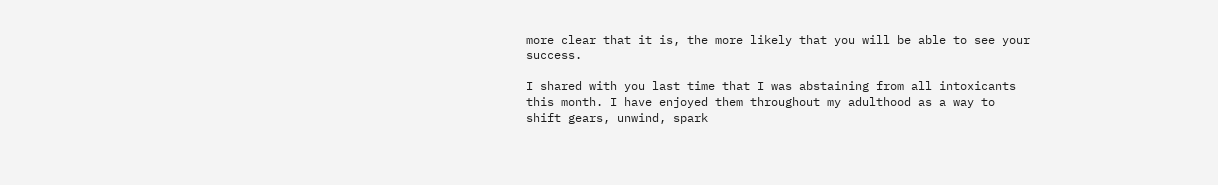more clear that it is, the more likely that you will be able to see your success.

I shared with you last time that I was abstaining from all intoxicants this month. I have enjoyed them throughout my adulthood as a way to shift gears, unwind, spark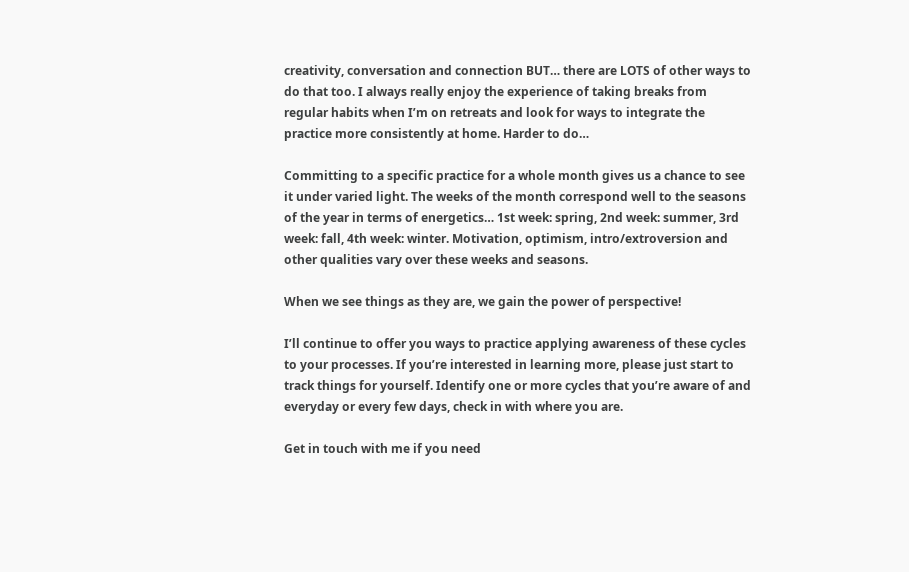creativity, conversation and connection BUT… there are LOTS of other ways to do that too. I always really enjoy the experience of taking breaks from regular habits when I’m on retreats and look for ways to integrate the practice more consistently at home. Harder to do…

Committing to a specific practice for a whole month gives us a chance to see it under varied light. The weeks of the month correspond well to the seasons of the year in terms of energetics… 1st week: spring, 2nd week: summer, 3rd week: fall, 4th week: winter. Motivation, optimism, intro/extroversion and other qualities vary over these weeks and seasons.

When we see things as they are, we gain the power of perspective!

I’ll continue to offer you ways to practice applying awareness of these cycles to your processes. If you’re interested in learning more, please just start to track things for yourself. Identify one or more cycles that you’re aware of and everyday or every few days, check in with where you are.

Get in touch with me if you need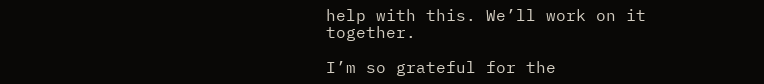help with this. We’ll work on it together.

I’m so grateful for the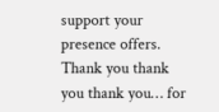support your presence offers. Thank you thank you thank you… for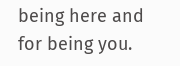being here and for being you.